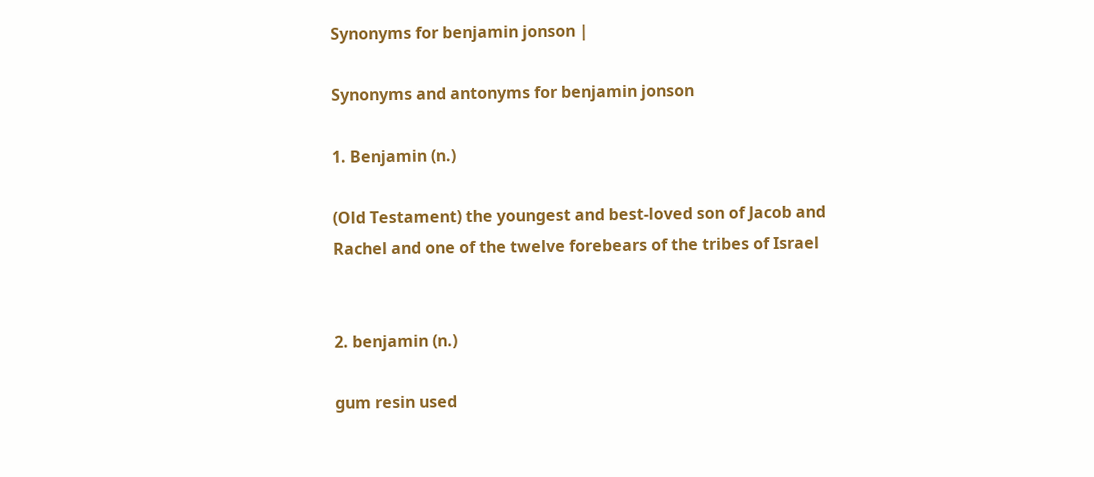Synonyms for benjamin jonson |

Synonyms and antonyms for benjamin jonson

1. Benjamin (n.)

(Old Testament) the youngest and best-loved son of Jacob and Rachel and one of the twelve forebears of the tribes of Israel


2. benjamin (n.)

gum resin used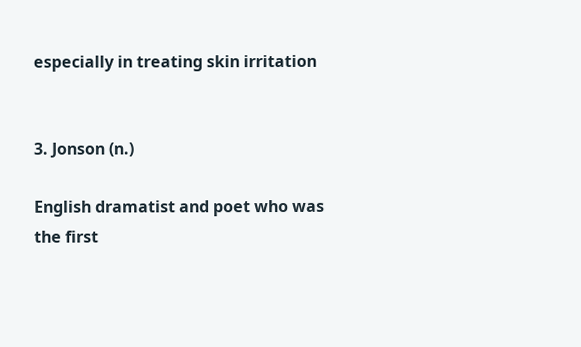especially in treating skin irritation


3. Jonson (n.)

English dramatist and poet who was the first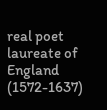real poet laureate of England (1572-1637)